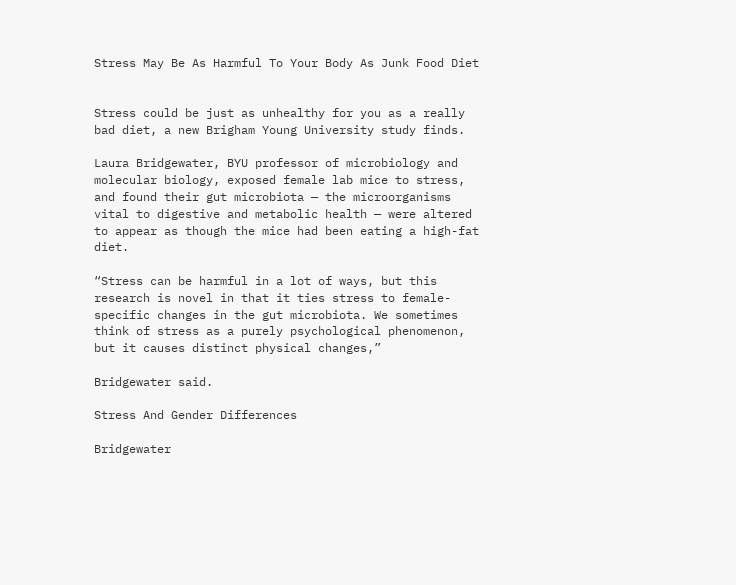Stress May Be As Harmful To Your Body As Junk Food Diet


Stress could be just as unhealthy for you as a really bad diet, a new Brigham Young University study finds.

Laura Bridgewater, BYU professor of microbiology and molecular biology, exposed female lab mice to stress, and found their gut microbiota — the microorganisms vital to digestive and metabolic health — were altered to appear as though the mice had been eating a high-fat diet.

“Stress can be harmful in a lot of ways, but this research is novel in that it ties stress to female-specific changes in the gut microbiota. We sometimes think of stress as a purely psychological phenomenon, but it causes distinct physical changes,”

Bridgewater said.

Stress And Gender Differences

Bridgewater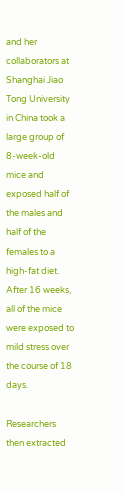and her collaborators at Shanghai Jiao Tong University in China took a large group of 8-week-old mice and exposed half of the males and half of the females to a high-fat diet. After 16 weeks, all of the mice were exposed to mild stress over the course of 18 days.

Researchers then extracted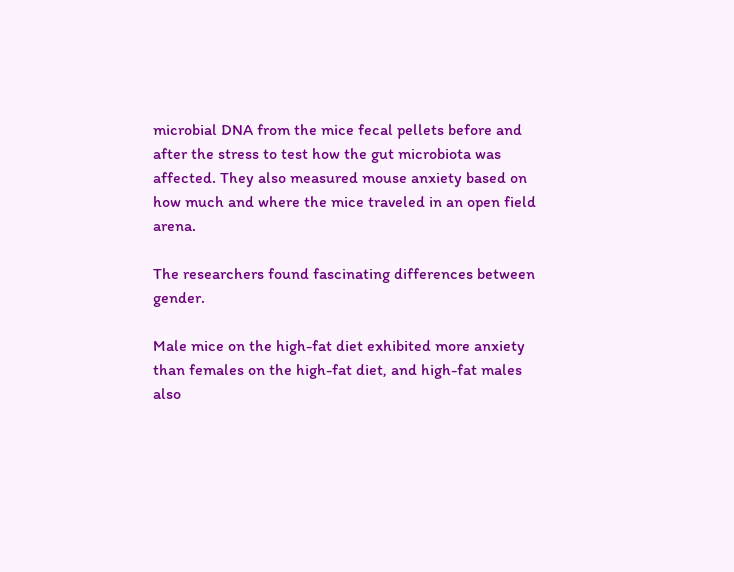microbial DNA from the mice fecal pellets before and after the stress to test how the gut microbiota was affected. They also measured mouse anxiety based on how much and where the mice traveled in an open field arena.

The researchers found fascinating differences between gender.

Male mice on the high-fat diet exhibited more anxiety than females on the high-fat diet, and high-fat males also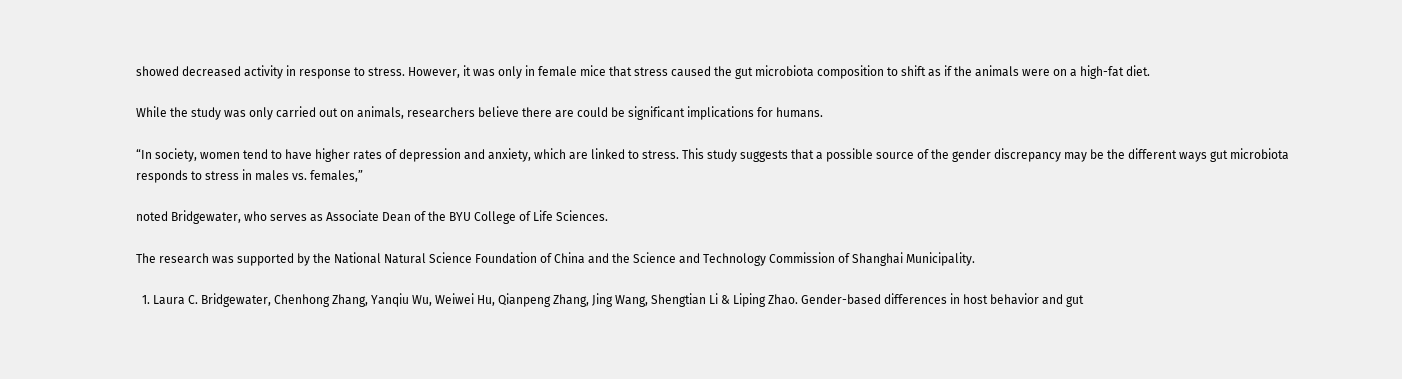showed decreased activity in response to stress. However, it was only in female mice that stress caused the gut microbiota composition to shift as if the animals were on a high-fat diet.

While the study was only carried out on animals, researchers believe there are could be significant implications for humans.

“In society, women tend to have higher rates of depression and anxiety, which are linked to stress. This study suggests that a possible source of the gender discrepancy may be the different ways gut microbiota responds to stress in males vs. females,”

noted Bridgewater, who serves as Associate Dean of the BYU College of Life Sciences.

The research was supported by the National Natural Science Foundation of China and the Science and Technology Commission of Shanghai Municipality.

  1. Laura C. Bridgewater, Chenhong Zhang, Yanqiu Wu, Weiwei Hu, Qianpeng Zhang, Jing Wang, Shengtian Li & Liping Zhao. Gender-based differences in host behavior and gut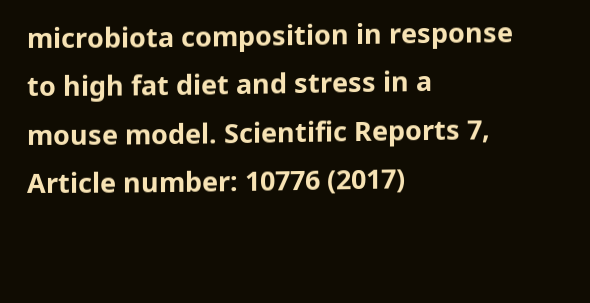microbiota composition in response to high fat diet and stress in a mouse model. Scientific Reports 7, Article number: 10776 (2017)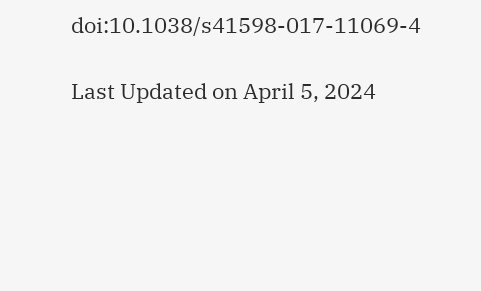doi:10.1038/s41598-017-11069-4

Last Updated on April 5, 2024